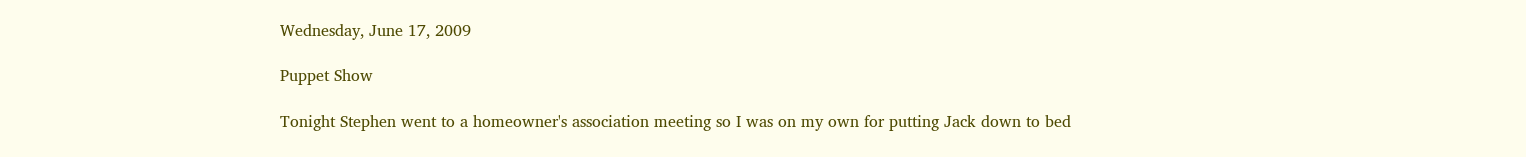Wednesday, June 17, 2009

Puppet Show

Tonight Stephen went to a homeowner's association meeting so I was on my own for putting Jack down to bed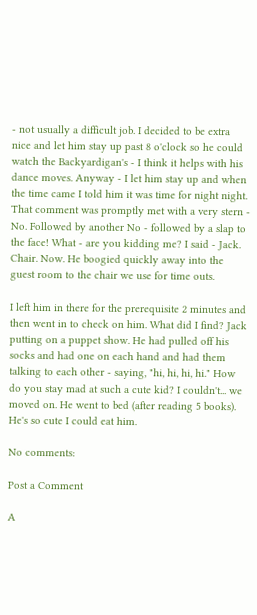- not usually a difficult job. I decided to be extra nice and let him stay up past 8 o'clock so he could watch the Backyardigan's - I think it helps with his dance moves. Anyway - I let him stay up and when the time came I told him it was time for night night. That comment was promptly met with a very stern - No. Followed by another No - followed by a slap to the face! What - are you kidding me? I said - Jack. Chair. Now. He boogied quickly away into the guest room to the chair we use for time outs.

I left him in there for the prerequisite 2 minutes and then went in to check on him. What did I find? Jack putting on a puppet show. He had pulled off his socks and had one on each hand and had them talking to each other - saying, "hi, hi, hi, hi." How do you stay mad at such a cute kid? I couldn't... we moved on. He went to bed (after reading 5 books). He's so cute I could eat him.

No comments:

Post a Comment

A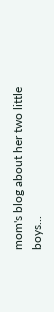mom's blog about her two little boys...